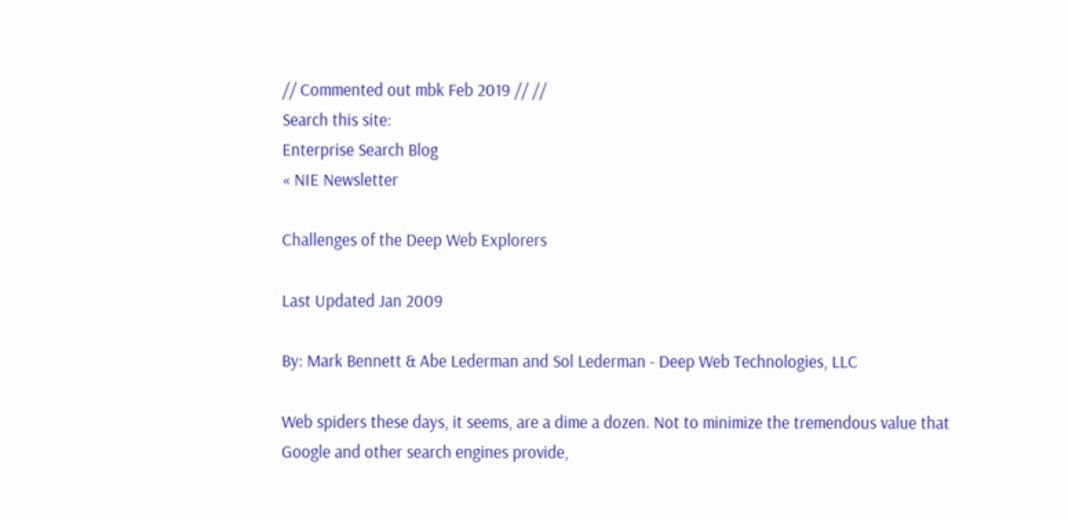// Commented out mbk Feb 2019 // //
Search this site:
Enterprise Search Blog
« NIE Newsletter

Challenges of the Deep Web Explorers

Last Updated Jan 2009

By: Mark Bennett & Abe Lederman and Sol Lederman - Deep Web Technologies, LLC

Web spiders these days, it seems, are a dime a dozen. Not to minimize the tremendous value that Google and other search engines provide,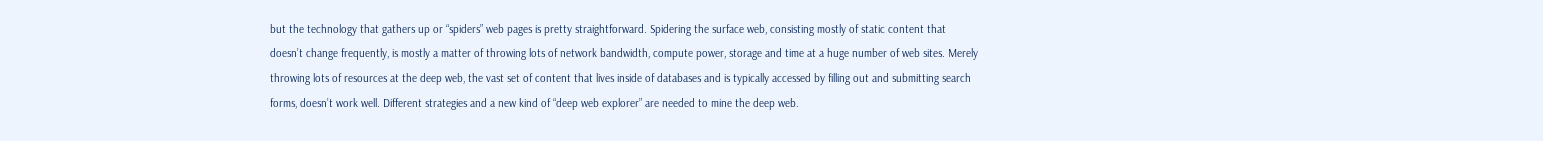but the technology that gathers up or “spiders” web pages is pretty straightforward. Spidering the surface web, consisting mostly of static content that doesn’t change frequently, is mostly a matter of throwing lots of network bandwidth, compute power, storage and time at a huge number of web sites. Merely throwing lots of resources at the deep web, the vast set of content that lives inside of databases and is typically accessed by filling out and submitting search forms, doesn’t work well. Different strategies and a new kind of “deep web explorer” are needed to mine the deep web.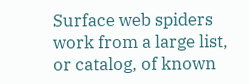Surface web spiders work from a large list, or catalog, of known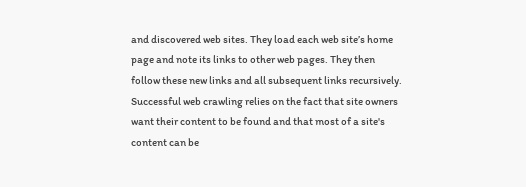and discovered web sites. They load each web site’s home page and note its links to other web pages. They then follow these new links and all subsequent links recursively. Successful web crawling relies on the fact that site owners want their content to be found and that most of a site's content can be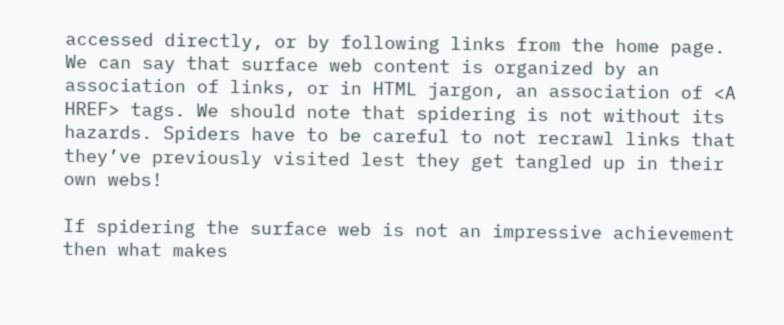accessed directly, or by following links from the home page. We can say that surface web content is organized by an association of links, or in HTML jargon, an association of <A HREF> tags. We should note that spidering is not without its hazards. Spiders have to be careful to not recrawl links that they’ve previously visited lest they get tangled up in their own webs!

If spidering the surface web is not an impressive achievement then what makes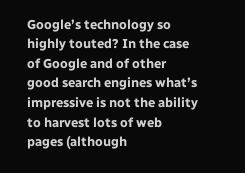Google’s technology so highly touted? In the case of Google and of other good search engines what’s impressive is not the ability to harvest lots of web pages (although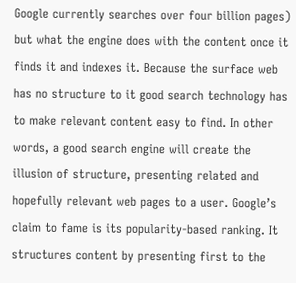Google currently searches over four billion pages) but what the engine does with the content once it finds it and indexes it. Because the surface web has no structure to it good search technology has to make relevant content easy to find. In other words, a good search engine will create the illusion of structure, presenting related and hopefully relevant web pages to a user. Google’s claim to fame is its popularity-based ranking. It structures content by presenting first to the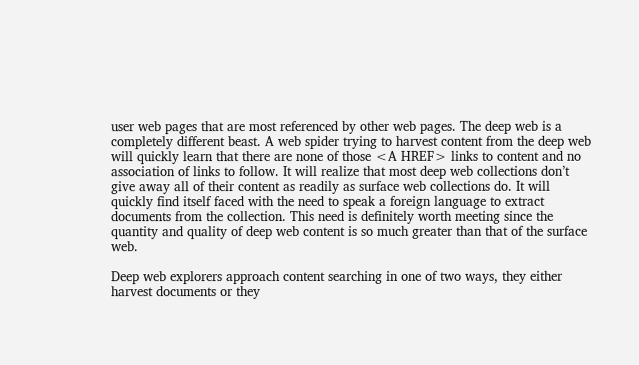user web pages that are most referenced by other web pages. The deep web is a completely different beast. A web spider trying to harvest content from the deep web will quickly learn that there are none of those <A HREF> links to content and no association of links to follow. It will realize that most deep web collections don’t give away all of their content as readily as surface web collections do. It will quickly find itself faced with the need to speak a foreign language to extract documents from the collection. This need is definitely worth meeting since the quantity and quality of deep web content is so much greater than that of the surface web.

Deep web explorers approach content searching in one of two ways, they either harvest documents or they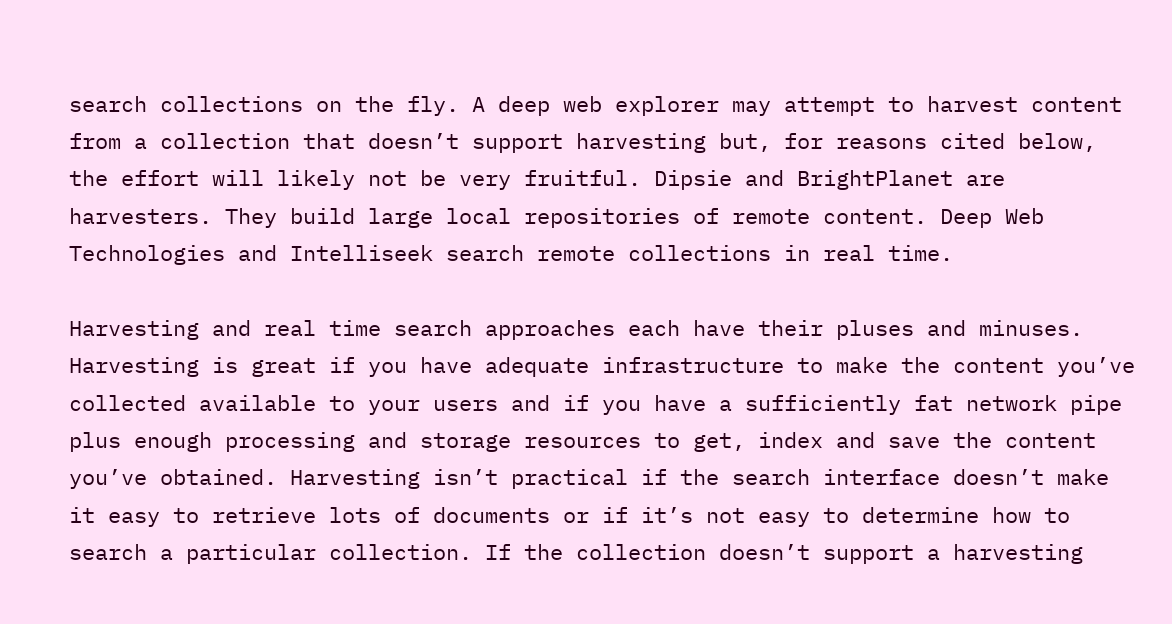search collections on the fly. A deep web explorer may attempt to harvest content from a collection that doesn’t support harvesting but, for reasons cited below, the effort will likely not be very fruitful. Dipsie and BrightPlanet are harvesters. They build large local repositories of remote content. Deep Web Technologies and Intelliseek search remote collections in real time.

Harvesting and real time search approaches each have their pluses and minuses. Harvesting is great if you have adequate infrastructure to make the content you’ve collected available to your users and if you have a sufficiently fat network pipe plus enough processing and storage resources to get, index and save the content you’ve obtained. Harvesting isn’t practical if the search interface doesn’t make it easy to retrieve lots of documents or if it’s not easy to determine how to search a particular collection. If the collection doesn’t support a harvesting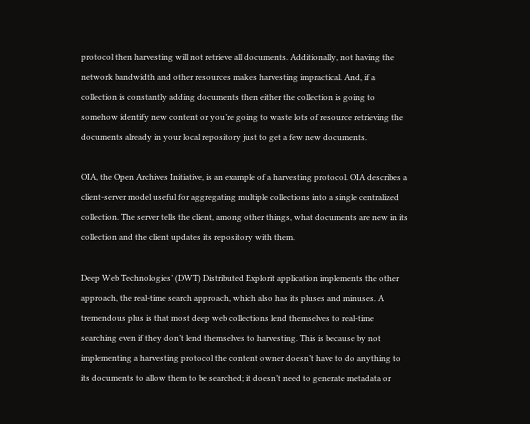protocol then harvesting will not retrieve all documents. Additionally, not having the network bandwidth and other resources makes harvesting impractical. And, if a collection is constantly adding documents then either the collection is going to somehow identify new content or you’re going to waste lots of resource retrieving the documents already in your local repository just to get a few new documents.

OIA, the Open Archives Initiative, is an example of a harvesting protocol. OIA describes a client-server model useful for aggregating multiple collections into a single centralized collection. The server tells the client, among other things, what documents are new in its collection and the client updates its repository with them.

Deep Web Technologies’ (DWT) Distributed Explorit application implements the other approach, the real-time search approach, which also has its pluses and minuses. A tremendous plus is that most deep web collections lend themselves to real-time searching even if they don’t lend themselves to harvesting. This is because by not implementing a harvesting protocol the content owner doesn’t have to do anything to its documents to allow them to be searched; it doesn’t need to generate metadata or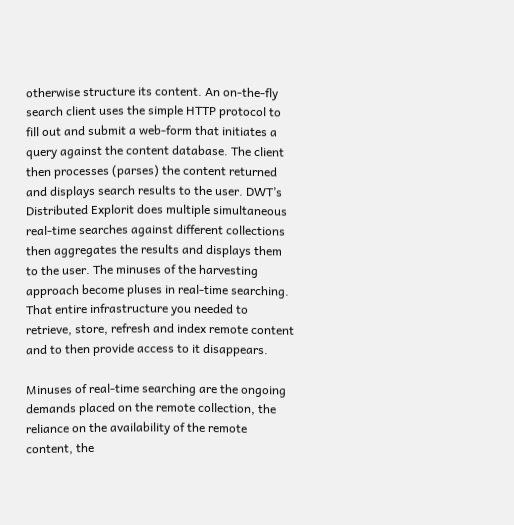otherwise structure its content. An on-the-fly search client uses the simple HTTP protocol to fill out and submit a web-form that initiates a query against the content database. The client then processes (parses) the content returned and displays search results to the user. DWT’s Distributed Explorit does multiple simultaneous real-time searches against different collections then aggregates the results and displays them to the user. The minuses of the harvesting approach become pluses in real-time searching. That entire infrastructure you needed to retrieve, store, refresh and index remote content and to then provide access to it disappears.

Minuses of real-time searching are the ongoing demands placed on the remote collection, the reliance on the availability of the remote content, the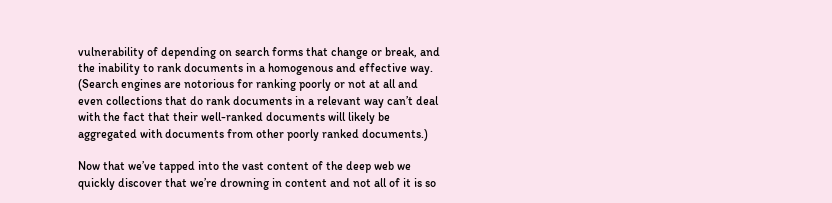vulnerability of depending on search forms that change or break, and the inability to rank documents in a homogenous and effective way. (Search engines are notorious for ranking poorly or not at all and even collections that do rank documents in a relevant way can’t deal with the fact that their well-ranked documents will likely be aggregated with documents from other poorly ranked documents.)

Now that we’ve tapped into the vast content of the deep web we quickly discover that we’re drowning in content and not all of it is so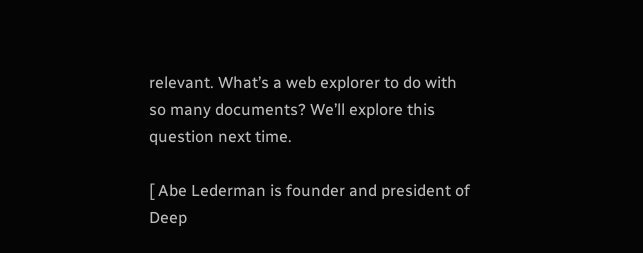relevant. What’s a web explorer to do with so many documents? We’ll explore this question next time.

[ Abe Lederman is founder and president of Deep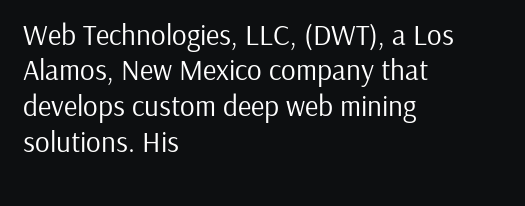Web Technologies, LLC, (DWT), a Los Alamos, New Mexico company that develops custom deep web mining solutions. His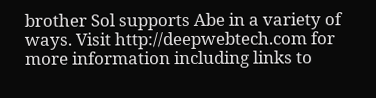brother Sol supports Abe in a variety of ways. Visit http://deepwebtech.com for more information including links to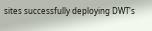sites successfully deploying DWT's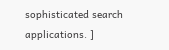sophisticated search applications. ]